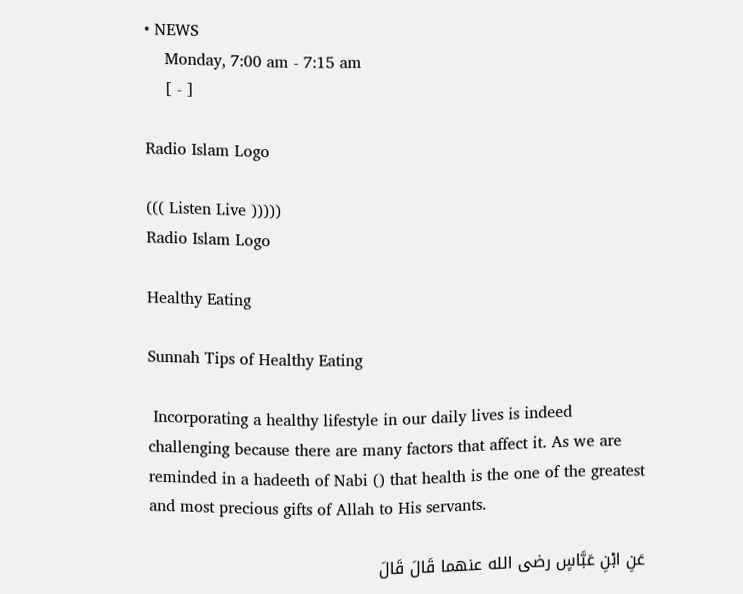• NEWS
    Monday, 7:00 am - 7:15 am
    [ - ]

Radio Islam Logo

((( Listen Live )))))
Radio Islam Logo

Healthy Eating

Sunnah Tips of Healthy Eating

 Incorporating a healthy lifestyle in our daily lives is indeed challenging because there are many factors that affect it. As we are reminded in a hadeeth of Nabi () that health is the one of the greatest and most precious gifts of Allah to His servants.

عَنِ ابْنِ عَبَّاسٍ رضى الله عنهما قَالَ قَالَ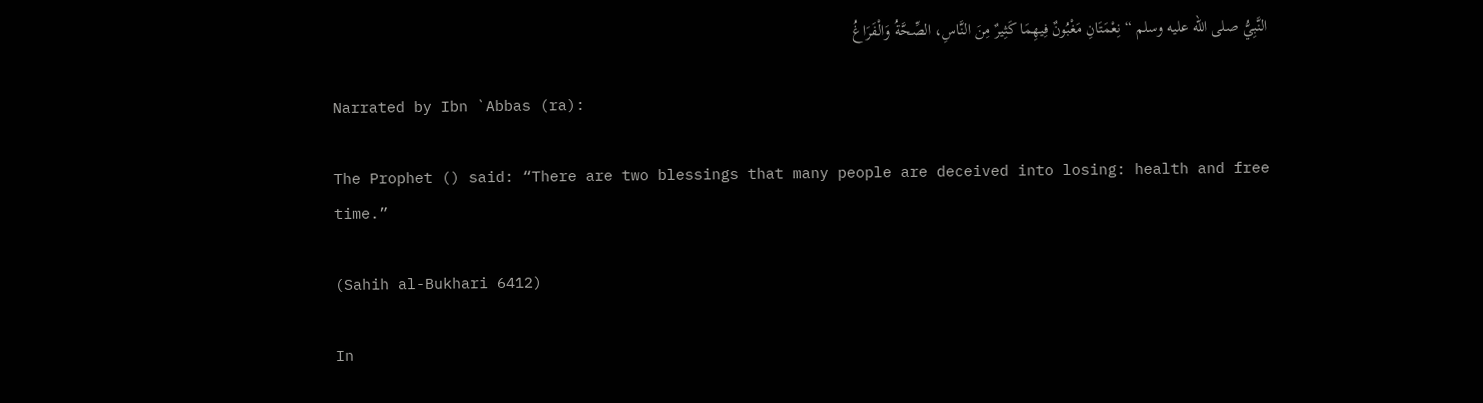النَّبِيُّ صلى الله عليه وسلم “ نِعْمَتَانِ مَغْبُونٌ فِيهِمَا كَثِيرٌ مِنَ النَّاسِ، الصِّحَّةُ وَالْفَرَاغُ

Narrated by Ibn `Abbas (ra):

The Prophet () said: “There are two blessings that many people are deceived into losing: health and free time.”

(Sahih al-Bukhari 6412)

In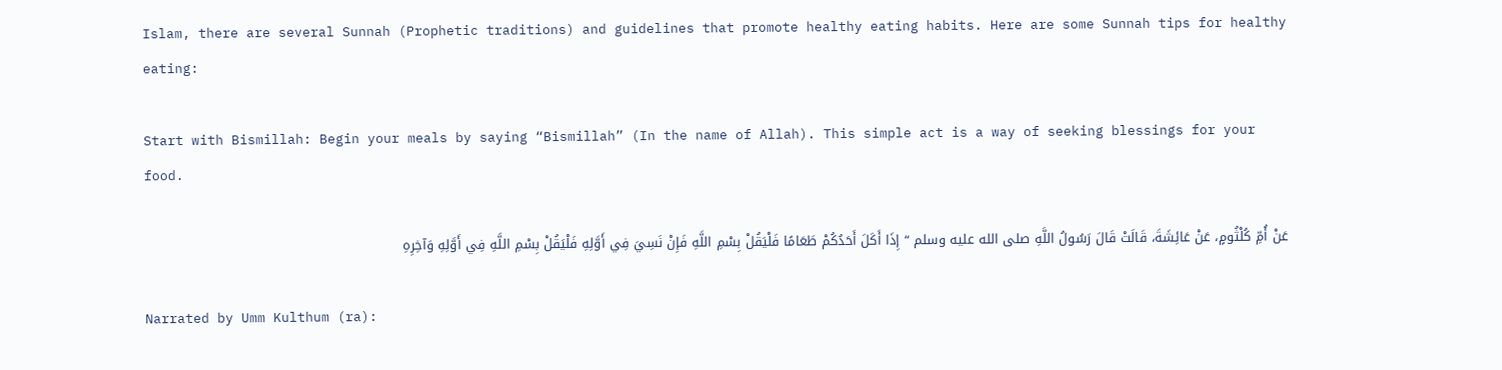Islam, there are several Sunnah (Prophetic traditions) and guidelines that promote healthy eating habits. Here are some Sunnah tips for healthy eating:

Start with Bismillah: Begin your meals by saying “Bismillah” (In the name of Allah). This simple act is a way of seeking blessings for your food.

عَنْ أُمِّ كُلْثُومٍ، عَنْ عَائِشَةَ، قَالَتْ قَالَ رَسُولُ اللَّهِ صلى الله عليه وسلم “ إِذَا أَكَلَ أَحَدُكُمْ طَعَامًا فَلْيَقُلْ بِسْمِ اللَّهِ فَإِنْ نَسِيَ فِي أَوَّلِهِ فَلْيَقُلْ بِسْمِ اللَّهِ فِي أَوَّلِهِ وَآخِرِهِ

Narrated by Umm Kulthum (ra):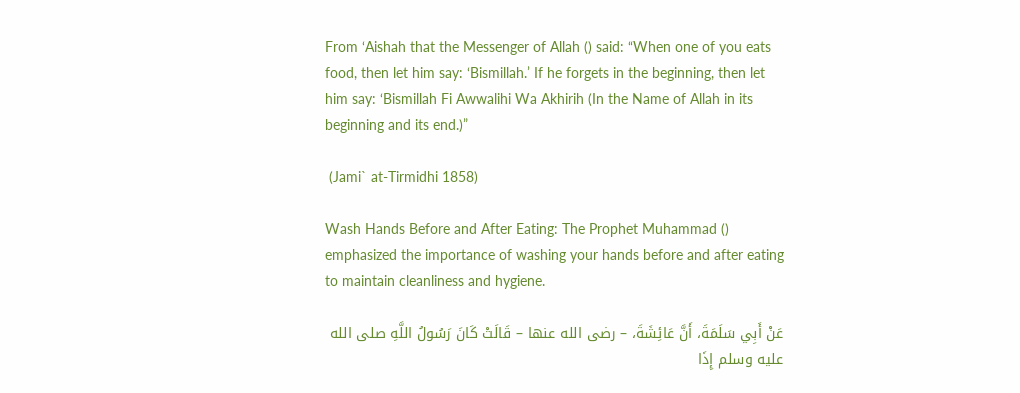From ‘Aishah that the Messenger of Allah () said: “When one of you eats food, then let him say: ‘Bismillah.’ If he forgets in the beginning, then let him say: ‘Bismillah Fi Awwalihi Wa Akhirih (In the Name of Allah in its beginning and its end.)”

 (Jami` at-Tirmidhi 1858)

Wash Hands Before and After Eating: The Prophet Muhammad () emphasized the importance of washing your hands before and after eating to maintain cleanliness and hygiene.

عَنْ أَبِي سَلَمَةَ، أَنَّ عَائِشَةَ، – رضى الله عنها – قَالَتْ كَانَ رَسُولُ اللَّهِ صلى الله عليه وسلم إِذَا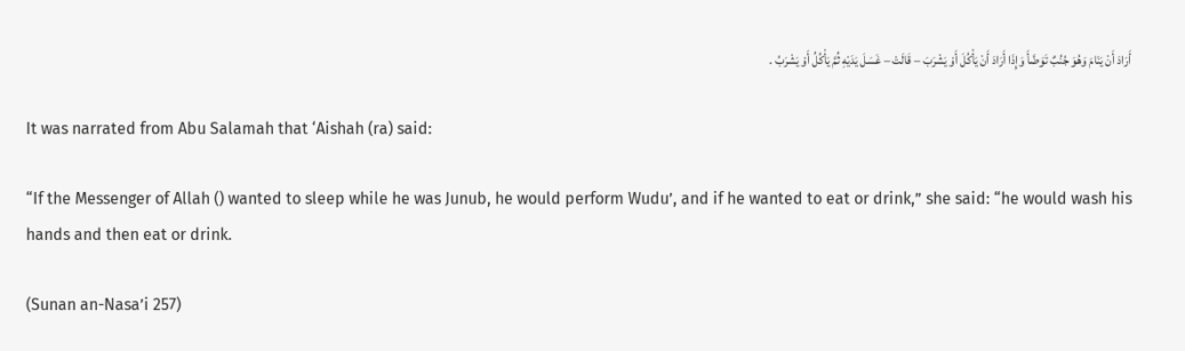أَرَادَ أَنْ يَنَامَ وَهُوَ جُنُبٌ تَوَضَّأَ وَإِذَا أَرَادَ أَنْ يَأْكُلَ أَوْ يَشْرَبَ – قَالَتْ – غَسَلَ يَدَيْهِ ثُمَّ يَأْكُلُ أَوْ يَشْرَبُ .

It was narrated from Abu Salamah that ‘Aishah (ra) said:

“If the Messenger of Allah () wanted to sleep while he was Junub, he would perform Wudu’, and if he wanted to eat or drink,” she said: “he would wash his hands and then eat or drink.

(Sunan an-Nasa’i 257)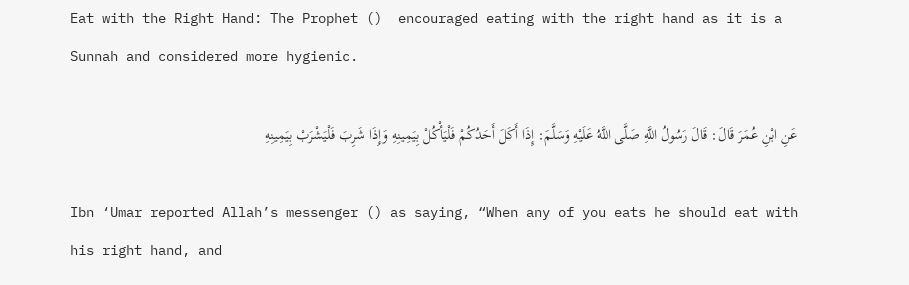Eat with the Right Hand: The Prophet ()  encouraged eating with the right hand as it is a Sunnah and considered more hygienic.

عَنِ ابْنِ عُمَرَ قَالَ: قَالَ رَسُولُ اللَّهِ صَلَّى اللَّهُ عَلَيْهِ وَسَلَّمَ: إِذَا أَكَلَ أَحَدُكُمْ فَلْيَأْكُلْ بِيَمِينِهِ وَإِذَا شَرِبَ فَلْيَشْرَبْ بِيَمِينِهِ

Ibn ‘Umar reported Allah’s messenger () as saying, “When any of you eats he should eat with his right hand, and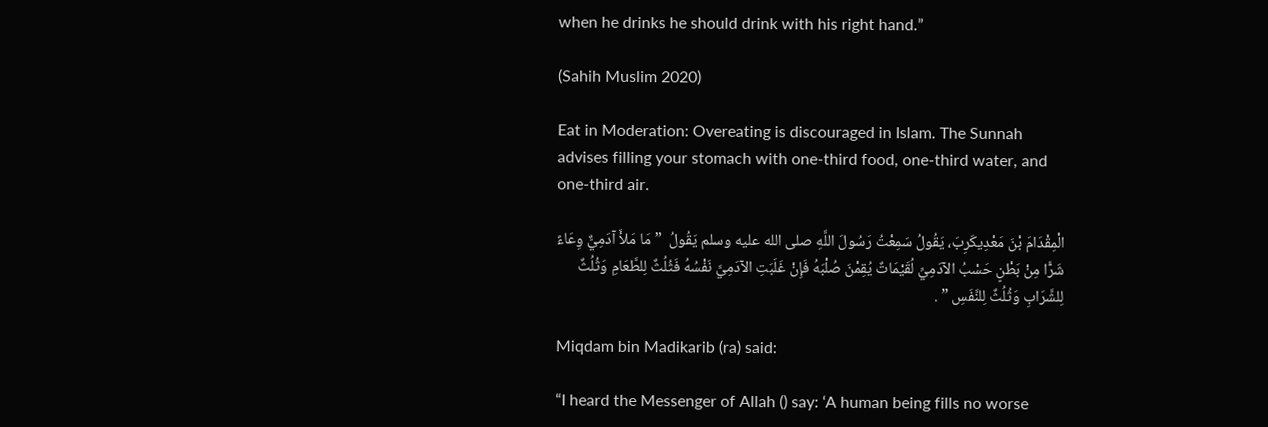when he drinks he should drink with his right hand.”

(Sahih Muslim 2020)

Eat in Moderation: Overeating is discouraged in Islam. The Sunnah advises filling your stomach with one-third food, one-third water, and one-third air.

الْمِقْدَامَ بْنَ مَعْدِيكَرِبَ، يَقُولُ سَمِعْتُ رَسُولَ اللَّهِ صلى الله عليه وسلم يَقُولُ  ” مَا مَلأَ آدَمِيٌّ وِعَاءً شَرًّا مِنْ بَطْنٍ حَسْبُ الآدَمِيِّ لُقَيْمَاتٌ يُقِمْنَ صُلْبَهُ فَإِنْ غَلَبَتِ الآدَمِيَّ نَفْسُهُ فَثُلُثٌ لِلطَّعَامِ وَثُلُثٌ لِلشَّرَابِ وَثُلُثٌ لِلنَّفَسِ ” .

Miqdam bin Madikarib (ra) said:

“I heard the Messenger of Allah () say: ‘A human being fills no worse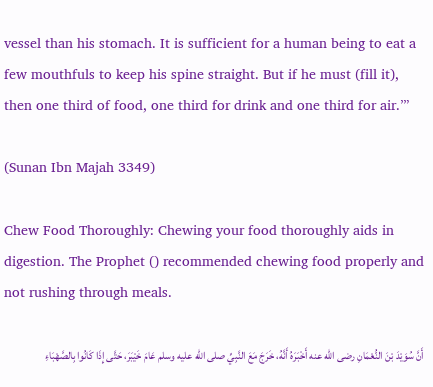vessel than his stomach. It is sufficient for a human being to eat a few mouthfuls to keep his spine straight. But if he must (fill it), then one third of food, one third for drink and one third for air.’”

(Sunan Ibn Majah 3349)

Chew Food Thoroughly: Chewing your food thoroughly aids in digestion. The Prophet () recommended chewing food properly and not rushing through meals.

أَنَّ سُوَيْدَ بْنَ النُّعْمَانِ رضى الله عنه أَخْبَرَهُ أَنَّهُ، خَرَجَ مَعَ النَّبِيِّ صلى الله عليه وسلم عَامَ خَيْبَرَ، حَتَّى إِذَا كَانُوا بِالصَّهْبَاءِ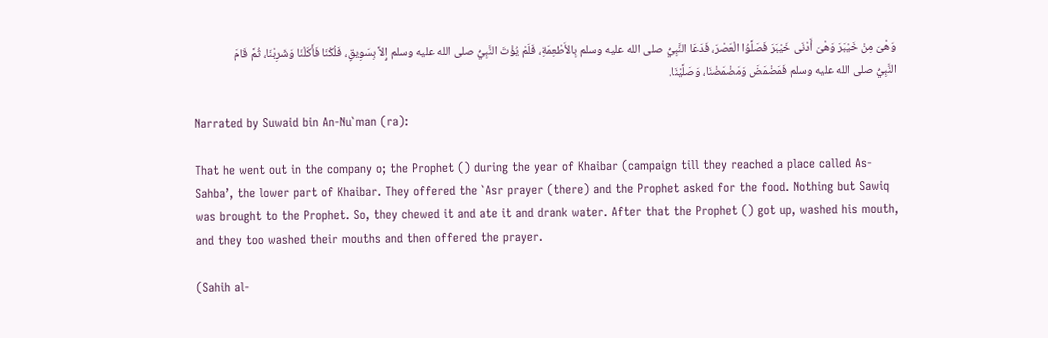وَهْىَ مِنْ خَيْبَرَ وَهْىَ أَدْنَى خَيْبَرَ فَصَلَّوُا الْعَصْرَ، فَدَعَا النَّبِيُّ صلى الله عليه وسلم بِالأَطْعِمَةِ، فَلَمْ يُؤْتَ النَّبِيُّ صلى الله عليه وسلم إِلاَّ بِسَوِيقٍ، فَلُكْنَا فَأَكَلْنَا وَشَرِبْنَا، ثُمَّ قَامَ النَّبِيُّ صلى الله عليه وسلم فَمَضْمَضَ وَمَضْمَضْنَا، وَصَلَّيْنَا.

Narrated by Suwaid bin An-Nu`man (ra):

That he went out in the company o; the Prophet () during the year of Khaibar (campaign till they reached a place called As-Sahba’, the lower part of Khaibar. They offered the `Asr prayer (there) and the Prophet asked for the food. Nothing but Sawiq was brought to the Prophet. So, they chewed it and ate it and drank water. After that the Prophet () got up, washed his mouth, and they too washed their mouths and then offered the prayer.

(Sahih al-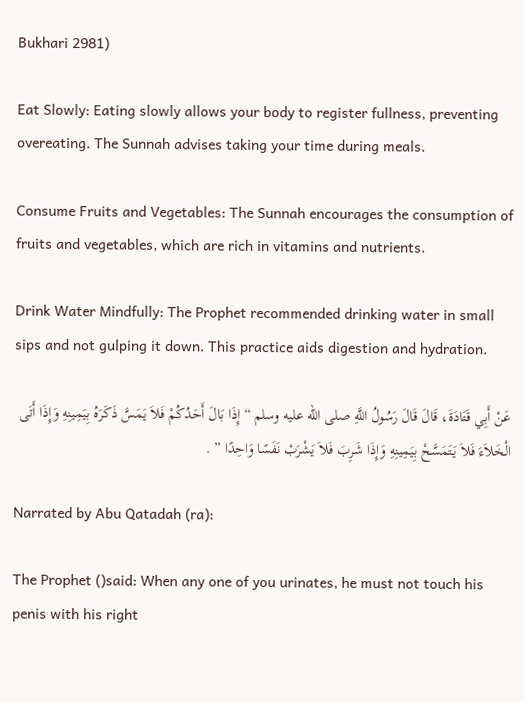Bukhari 2981)

Eat Slowly: Eating slowly allows your body to register fullness, preventing overeating. The Sunnah advises taking your time during meals.

Consume Fruits and Vegetables: The Sunnah encourages the consumption of fruits and vegetables, which are rich in vitamins and nutrients.

Drink Water Mindfully: The Prophet recommended drinking water in small sips and not gulping it down. This practice aids digestion and hydration.

عَنْ أَبِي قَتَادَةَ، قَالَ قَالَ رَسُولُ اللَّهِ صلى الله عليه وسلم “ إِذَا بَالَ أَحَدُكُمْ فَلاَ يَمَسَّ ذَكَرَهُ بِيَمِينِهِ وَإِذَا أَتَى الْخَلاَءَ فَلاَ يَتَمَسَّحْ بِيَمِينِهِ وَإِذَا شَرِبَ فَلاَ يَشْرَبْ نَفَسًا وَاحِدًا ” .

Narrated by Abu Qatadah (ra):

The Prophet ()said: When any one of you urinates, he must not touch his penis with his right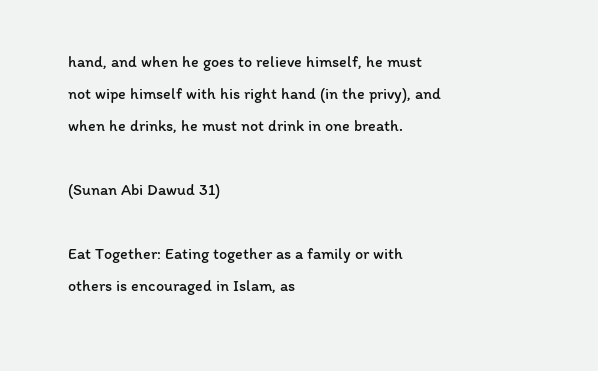hand, and when he goes to relieve himself, he must not wipe himself with his right hand (in the privy), and when he drinks, he must not drink in one breath.

(Sunan Abi Dawud 31)

Eat Together: Eating together as a family or with others is encouraged in Islam, as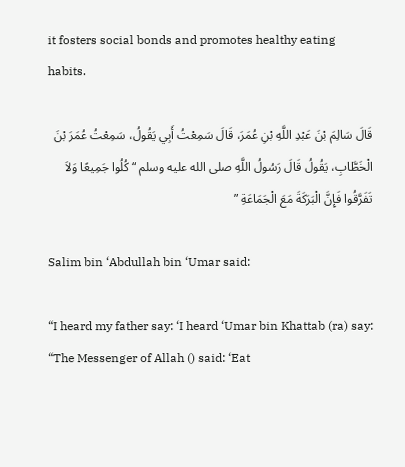it fosters social bonds and promotes healthy eating habits.

قَالَ سَالِمَ بْنَ عَبْدِ اللَّهِ بْنِ عُمَرَ، قَالَ سَمِعْتُ أَبِي يَقُولُ، سَمِعْتُ عُمَرَ بْنَ الْخَطَّابِ، يَقُولُ قَالَ رَسُولُ اللَّهِ صلى الله عليه وسلم “ كُلُوا جَمِيعًا وَلاَ تَفَرَّقُوا فَإِنَّ الْبَرَكَةَ مَعَ الْجَمَاعَةِ ”

Salim bin ‘Abdullah bin ‘Umar said:

“I heard my father say: ‘I heard ‘Umar bin Khattab (ra) say: “The Messenger of Allah () said: ‘Eat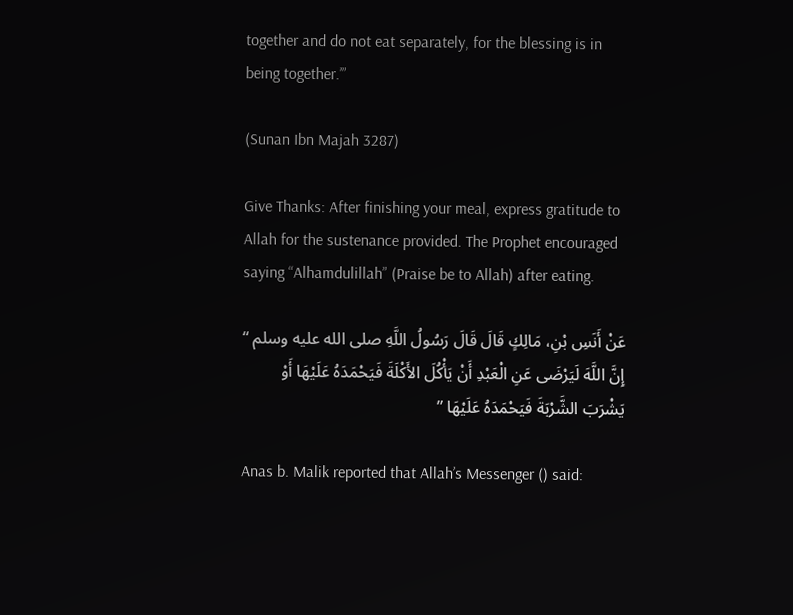together and do not eat separately, for the blessing is in being together.’”

(Sunan Ibn Majah 3287)

Give Thanks: After finishing your meal, express gratitude to Allah for the sustenance provided. The Prophet encouraged saying “Alhamdulillah” (Praise be to Allah) after eating.

عَنْ أَنَسِ بْنِ، مَالِكٍ قَالَ قَالَ رَسُولُ اللَّهِ صلى الله عليه وسلم “ إِنَّ اللَّهَ لَيَرْضَى عَنِ الْعَبْدِ أَنْ يَأْكُلَ الأَكْلَةَ فَيَحْمَدَهُ عَلَيْهَا أَوْ يَشْرَبَ الشَّرْبَةَ فَيَحْمَدَهُ عَلَيْهَا ”

Anas b. Malik reported that Allah’s Messenger () said: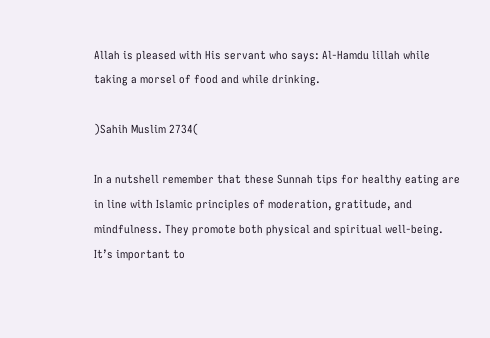Allah is pleased with His servant who says: Al-Hamdu lillah while taking a morsel of food and while drinking.

)Sahih Muslim 2734(

In a nutshell remember that these Sunnah tips for healthy eating are in line with Islamic principles of moderation, gratitude, and mindfulness. They promote both physical and spiritual well-being. It’s important to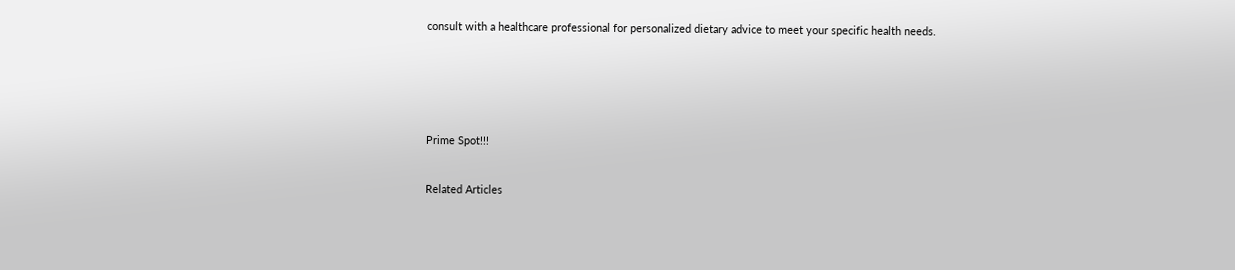consult with a healthcare professional for personalized dietary advice to meet your specific health needs.






Prime Spot!!!


Related Articles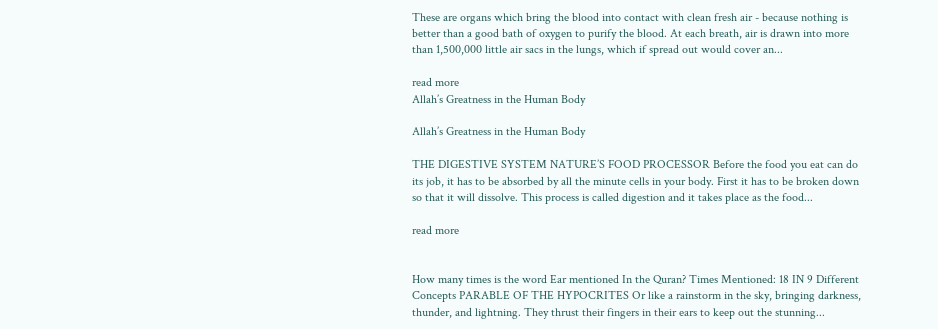These are organs which bring the blood into contact with clean fresh air - because nothing is better than a good bath of oxygen to purify the blood. At each breath, air is drawn into more than 1,500,000 little air sacs in the lungs, which if spread out would cover an...

read more
Allah’s Greatness in the Human Body

Allah’s Greatness in the Human Body

THE DIGESTIVE SYSTEM NATURE’S FOOD PROCESSOR Before the food you eat can do its job, it has to be absorbed by all the minute cells in your body. First it has to be broken down so that it will dissolve. This process is called digestion and it takes place as the food...

read more


How many times is the word Ear mentioned In the Quran? Times Mentioned: 18 IN 9 Different Concepts PARABLE OF THE HYPOCRITES Or like a rainstorm in the sky, bringing darkness, thunder, and lightning. They thrust their fingers in their ears to keep out the stunning...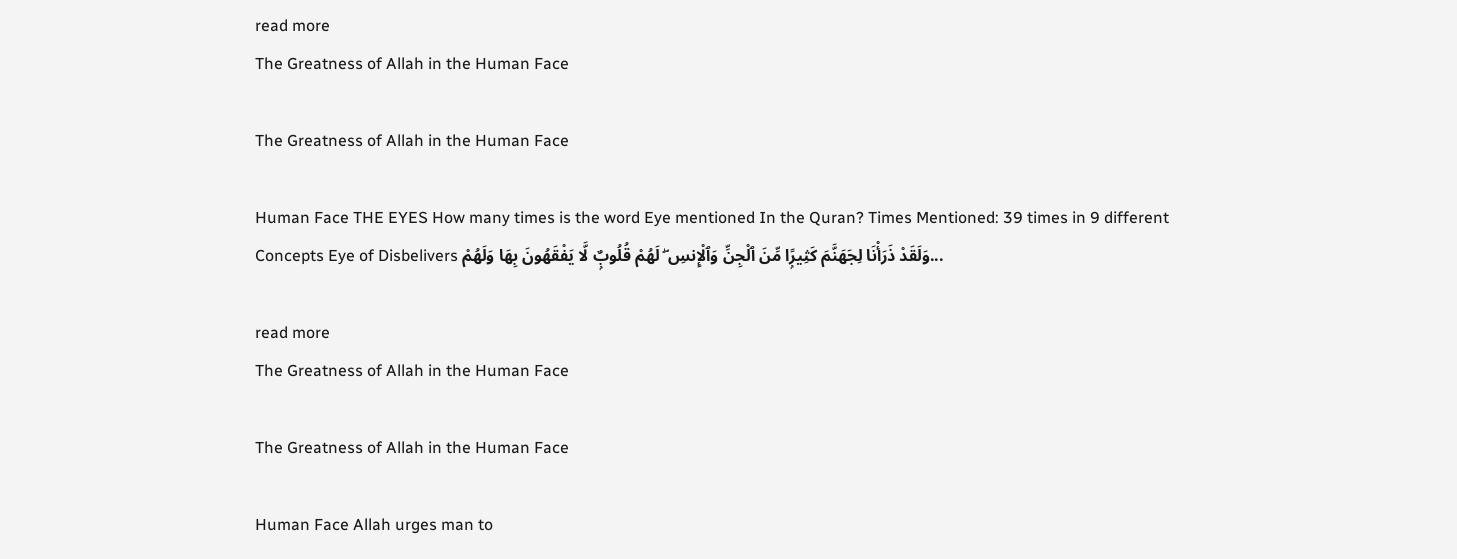read more
The Greatness of Allah in the Human Face

The Greatness of Allah in the Human Face

Human Face THE EYES How many times is the word Eye mentioned In the Quran? Times Mentioned: 39 times in 9 different Concepts Eye of Disbelivers وَلَقَدْ ذَرَأْنَا لِجَهَنَّمَ كَثِيرًۭا مِّنَ ٱلْجِنِّ وَٱلْإِنسِ ۖ لَهُمْ قُلُوبٌۭ لَّا يَفْقَهُونَ بِهَا وَلَهُمْ...

read more
The Greatness of Allah in the Human Face

The Greatness of Allah in the Human Face

Human Face Allah urges man to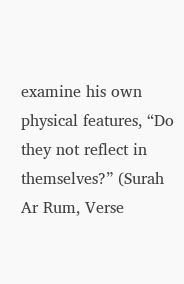examine his own physical features, “Do they not reflect in themselves?” (Surah Ar Rum, Verse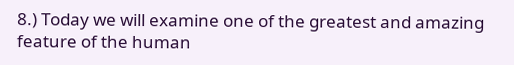8.) Today we will examine one of the greatest and amazing feature of the human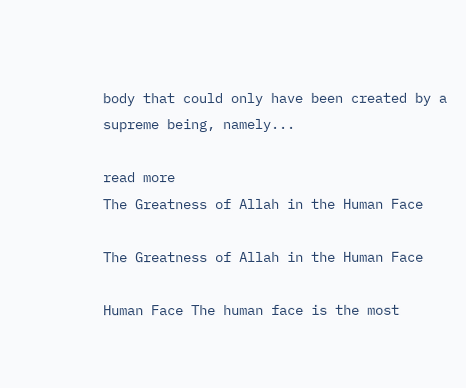body that could only have been created by a supreme being, namely...

read more
The Greatness of Allah in the Human Face

The Greatness of Allah in the Human Face

Human Face The human face is the most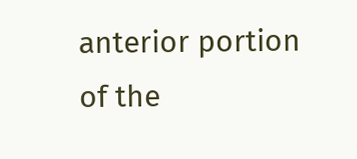anterior portion of the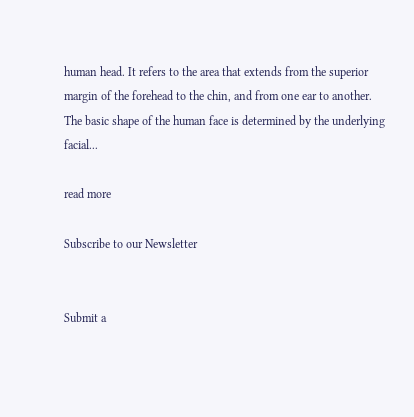human head. It refers to the area that extends from the superior margin of the forehead to the chin, and from one ear to another. The basic shape of the human face is determined by the underlying facial...

read more

Subscribe to our Newsletter


Submit a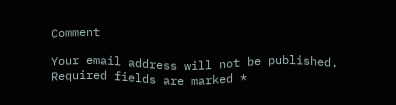Comment

Your email address will not be published. Required fields are marked *